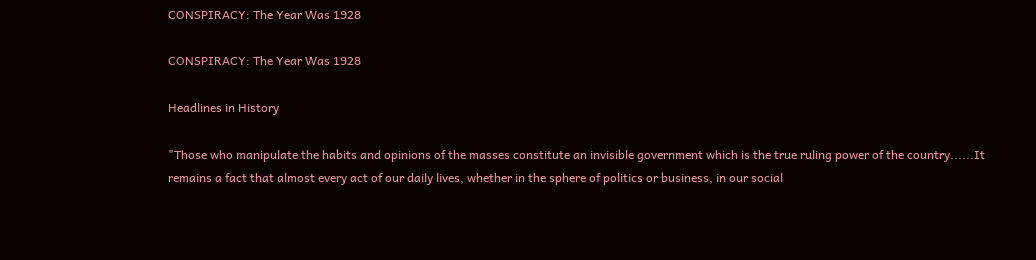CONSPIRACY: The Year Was 1928

CONSPIRACY: The Year Was 1928

Headlines in History

"Those who manipulate the habits and opinions of the masses constitute an invisible government which is the true ruling power of the country......It remains a fact that almost every act of our daily lives, whether in the sphere of politics or business, in our social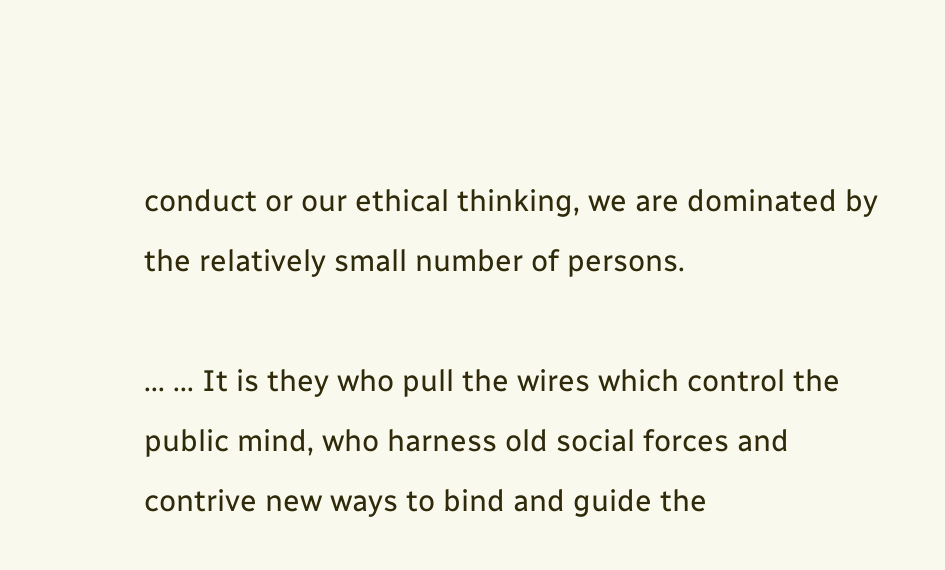conduct or our ethical thinking, we are dominated by the relatively small number of persons.

... ... It is they who pull the wires which control the public mind, who harness old social forces and contrive new ways to bind and guide the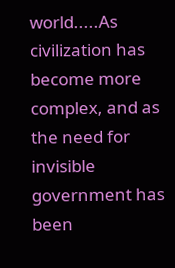world.....As civilization has become more complex, and as the need for invisible government has been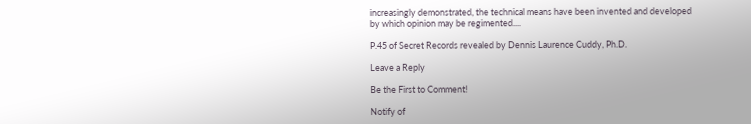increasingly demonstrated, the technical means have been invented and developed by which opinion may be regimented....

P.45 of Secret Records revealed by Dennis Laurence Cuddy, Ph.D.

Leave a Reply

Be the First to Comment!

Notify of